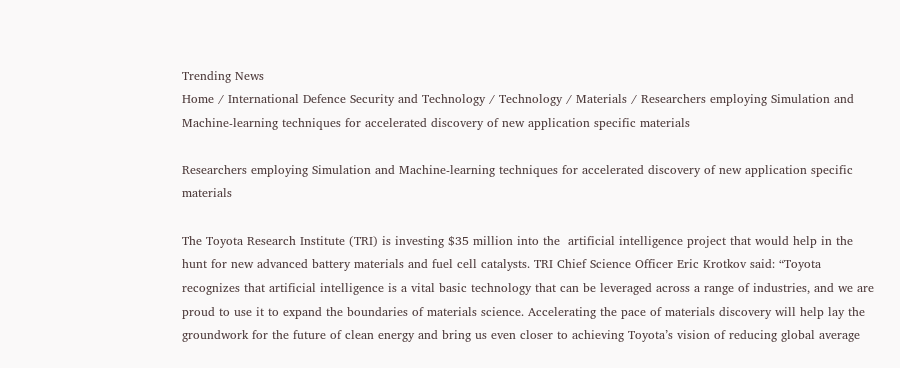Trending News
Home / International Defence Security and Technology / Technology / Materials / Researchers employing Simulation and Machine-learning techniques for accelerated discovery of new application specific materials

Researchers employing Simulation and Machine-learning techniques for accelerated discovery of new application specific materials

The Toyota Research Institute (TRI) is investing $35 million into the  artificial intelligence project that would help in the hunt for new advanced battery materials and fuel cell catalysts. TRI Chief Science Officer Eric Krotkov said: “Toyota recognizes that artificial intelligence is a vital basic technology that can be leveraged across a range of industries, and we are proud to use it to expand the boundaries of materials science. Accelerating the pace of materials discovery will help lay the groundwork for the future of clean energy and bring us even closer to achieving Toyota’s vision of reducing global average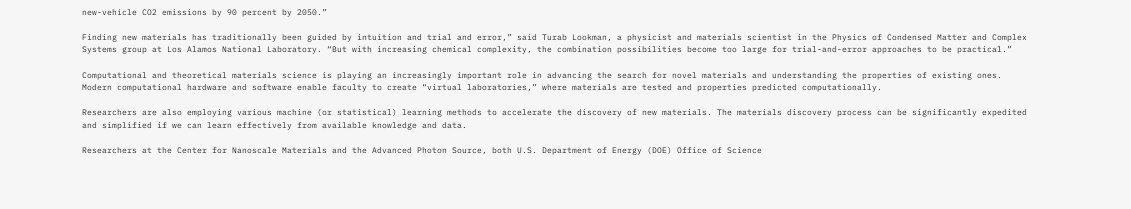new-vehicle CO2 emissions by 90 percent by 2050.”

Finding new materials has traditionally been guided by intuition and trial and error,” said Turab Lookman, a physicist and materials scientist in the Physics of Condensed Matter and Complex Systems group at Los Alamos National Laboratory. “But with increasing chemical complexity, the combination possibilities become too large for trial-and-error approaches to be practical.”

Computational and theoretical materials science is playing an increasingly important role in advancing the search for novel materials and understanding the properties of existing ones. Modern computational hardware and software enable faculty to create “virtual laboratories,” where materials are tested and properties predicted computationally.

Researchers are also employing various machine (or statistical) learning methods to accelerate the discovery of new materials. The materials discovery process can be significantly expedited and simplified if we can learn effectively from available knowledge and data.

Researchers at the Center for Nanoscale Materials and the Advanced Photon Source, both U.S. Department of Energy (DOE) Office of Science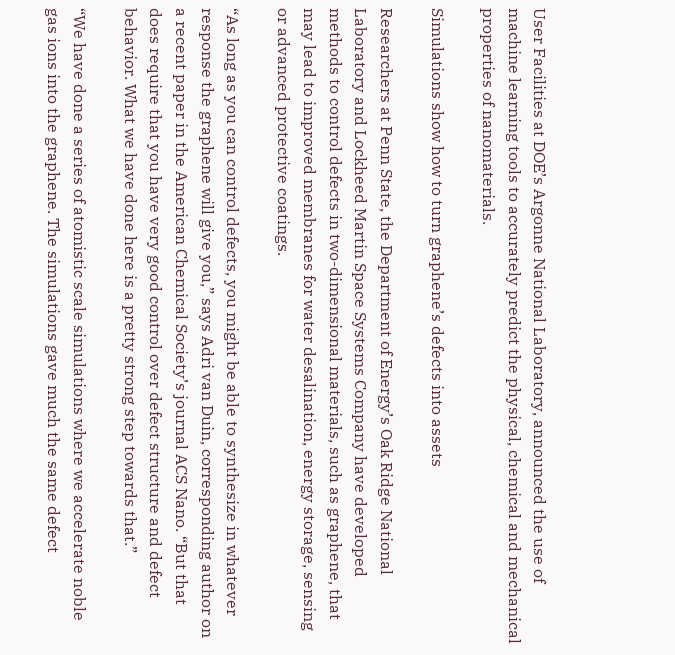User Facilities at DOE’s Argonne National Laboratory, announced the use of machine learning tools to accurately predict the physical, chemical and mechanical properties of nanomaterials.

Simulations show how to turn graphene’s defects into assets

Researchers at Penn State, the Department of Energy’s Oak Ridge National Laboratory and Lockheed Martin Space Systems Company have developed methods to control defects in two-dimensional materials, such as graphene, that may lead to improved membranes for water desalination, energy storage, sensing or advanced protective coatings.

“As long as you can control defects, you might be able to synthesize in whatever response the graphene will give you,” says Adri van Duin, corresponding author on a recent paper in the American Chemical Society’s journal ACS Nano. “But that does require that you have very good control over defect structure and defect behavior. What we have done here is a pretty strong step towards that.”

“We have done a series of atomistic scale simulations where we accelerate noble gas ions into the graphene. The simulations gave much the same defect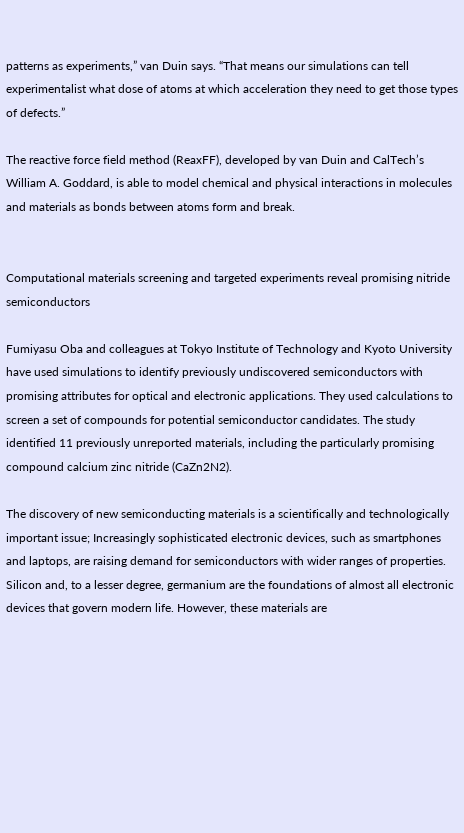patterns as experiments,” van Duin says. “That means our simulations can tell experimentalist what dose of atoms at which acceleration they need to get those types of defects.”

The reactive force field method (ReaxFF), developed by van Duin and CalTech’s William A. Goddard, is able to model chemical and physical interactions in molecules and materials as bonds between atoms form and break.


Computational materials screening and targeted experiments reveal promising nitride semiconductors

Fumiyasu Oba and colleagues at Tokyo Institute of Technology and Kyoto University have used simulations to identify previously undiscovered semiconductors with promising attributes for optical and electronic applications. They used calculations to screen a set of compounds for potential semiconductor candidates. The study identified 11 previously unreported materials, including the particularly promising compound calcium zinc nitride (CaZn2N2).

The discovery of new semiconducting materials is a scientifically and technologically important issue; Increasingly sophisticated electronic devices, such as smartphones and laptops, are raising demand for semiconductors with wider ranges of properties. Silicon and, to a lesser degree, germanium are the foundations of almost all electronic devices that govern modern life. However, these materials are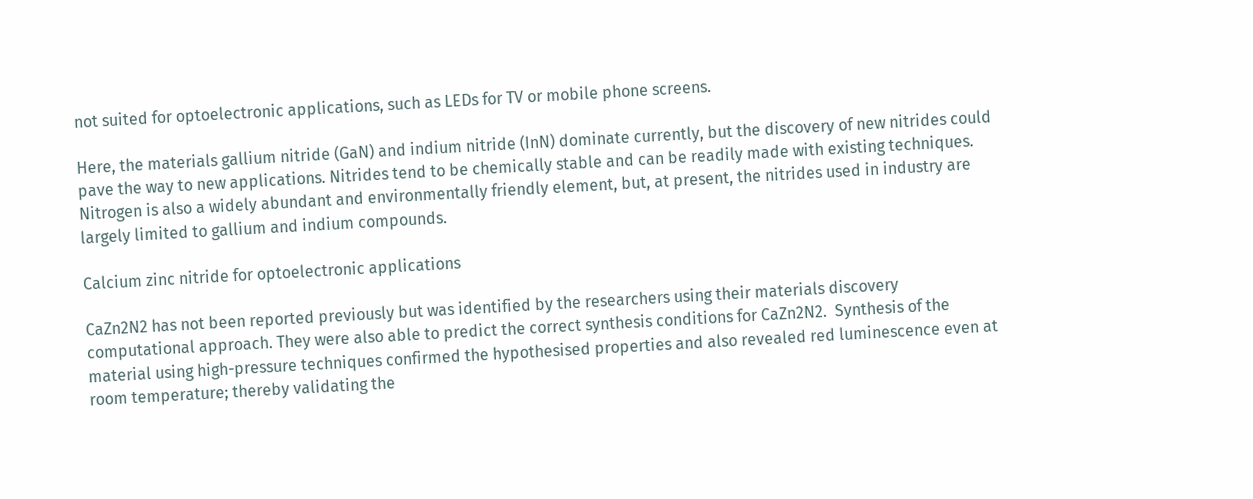not suited for optoelectronic applications, such as LEDs for TV or mobile phone screens.

Here, the materials gallium nitride (GaN) and indium nitride (InN) dominate currently, but the discovery of new nitrides could pave the way to new applications. Nitrides tend to be chemically stable and can be readily made with existing techniques. Nitrogen is also a widely abundant and environmentally friendly element, but, at present, the nitrides used in industry are largely limited to gallium and indium compounds.

Calcium zinc nitride for optoelectronic applications

CaZn2N2 has not been reported previously but was identified by the researchers using their materials discovery computational approach. They were also able to predict the correct synthesis conditions for CaZn2N2.  Synthesis of the material using high-pressure techniques confirmed the hypothesised properties and also revealed red luminescence even at room temperature; thereby validating the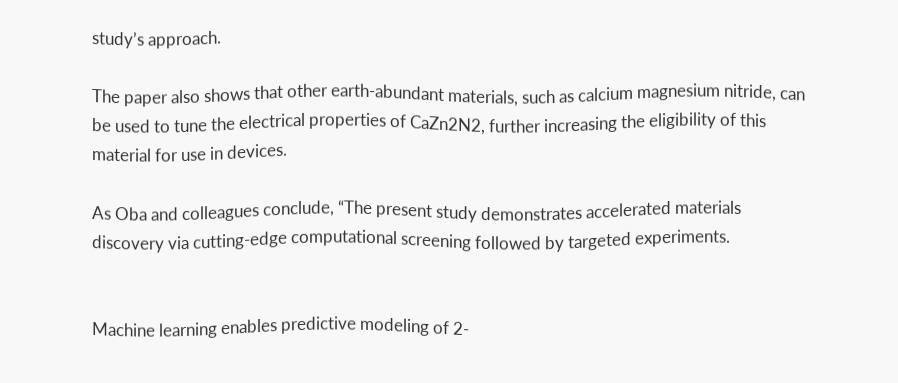study’s approach.

The paper also shows that other earth-abundant materials, such as calcium magnesium nitride, can be used to tune the electrical properties of CaZn2N2, further increasing the eligibility of this material for use in devices.

As Oba and colleagues conclude, “The present study demonstrates accelerated materials discovery via cutting-edge computational screening followed by targeted experiments.


Machine learning enables predictive modeling of 2-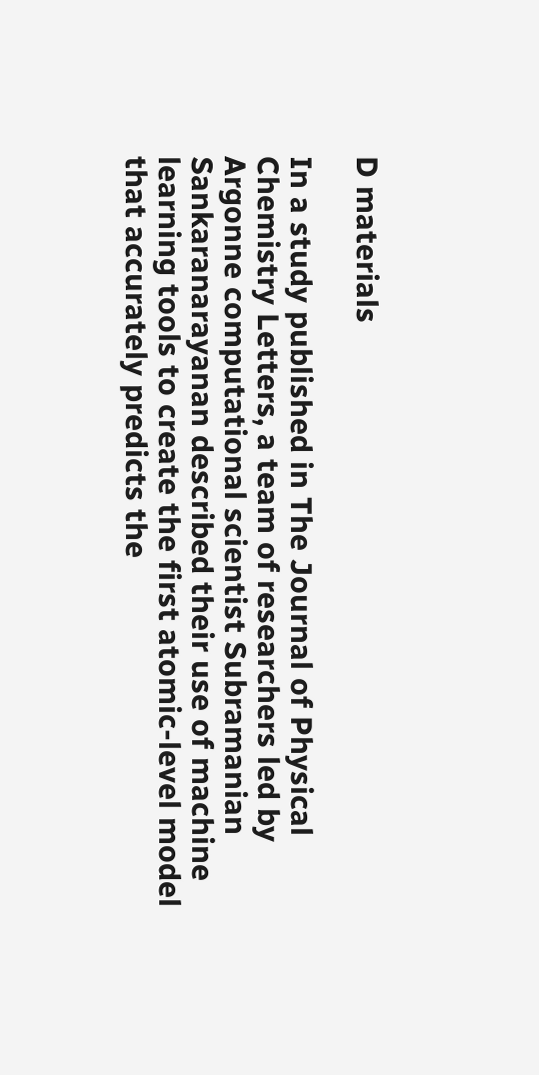D materials

In a study published in The Journal of Physical Chemistry Letters, a team of researchers led by Argonne computational scientist Subramanian Sankaranarayanan described their use of machine learning tools to create the first atomic-level model that accurately predicts the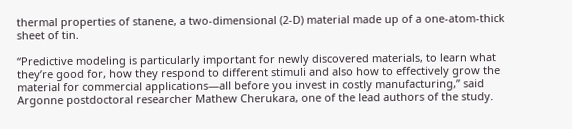thermal properties of stanene, a two-dimensional (2-D) material made up of a one-atom-thick sheet of tin.

“Predictive modeling is particularly important for newly discovered materials, to learn what they’re good for, how they respond to different stimuli and also how to effectively grow the material for commercial applications—all before you invest in costly manufacturing,” said Argonne postdoctoral researcher Mathew Cherukara, one of the lead authors of the study.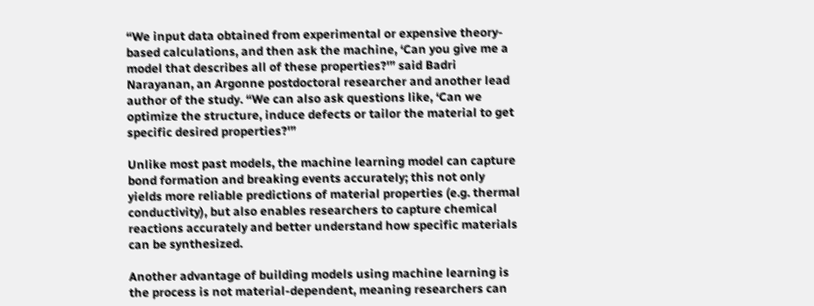“We input data obtained from experimental or expensive theory-based calculations, and then ask the machine, ‘Can you give me a model that describes all of these properties?'” said Badri Narayanan, an Argonne postdoctoral researcher and another lead author of the study. “We can also ask questions like, ‘Can we optimize the structure, induce defects or tailor the material to get specific desired properties?'”

Unlike most past models, the machine learning model can capture bond formation and breaking events accurately; this not only yields more reliable predictions of material properties (e.g. thermal conductivity), but also enables researchers to capture chemical reactions accurately and better understand how specific materials can be synthesized.

Another advantage of building models using machine learning is the process is not material-dependent, meaning researchers can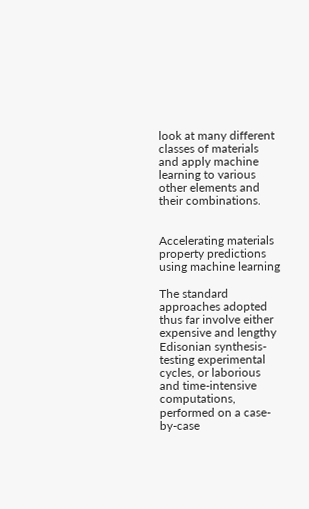look at many different classes of materials and apply machine learning to various other elements and their combinations.


Accelerating materials property predictions using machine learning

The standard approaches adopted thus far involve either expensive and lengthy Edisonian synthesis-testing experimental cycles, or laborious and time-intensive computations, performed on a case-by-case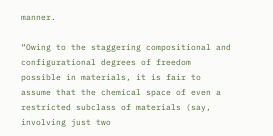manner.

“Owing to the staggering compositional and configurational degrees of freedom possible in materials, it is fair to assume that the chemical space of even a restricted subclass of materials (say, involving just two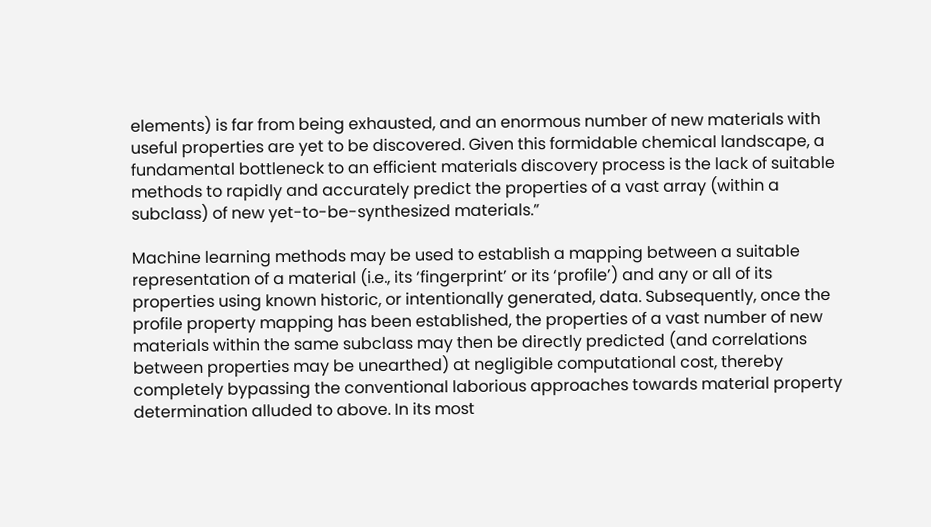elements) is far from being exhausted, and an enormous number of new materials with useful properties are yet to be discovered. Given this formidable chemical landscape, a fundamental bottleneck to an efficient materials discovery process is the lack of suitable methods to rapidly and accurately predict the properties of a vast array (within a subclass) of new yet-to-be-synthesized materials.”

Machine learning methods may be used to establish a mapping between a suitable representation of a material (i.e., its ‘fingerprint’ or its ‘profile’) and any or all of its properties using known historic, or intentionally generated, data. Subsequently, once the profile property mapping has been established, the properties of a vast number of new materials within the same subclass may then be directly predicted (and correlations between properties may be unearthed) at negligible computational cost, thereby completely bypassing the conventional laborious approaches towards material property determination alluded to above. In its most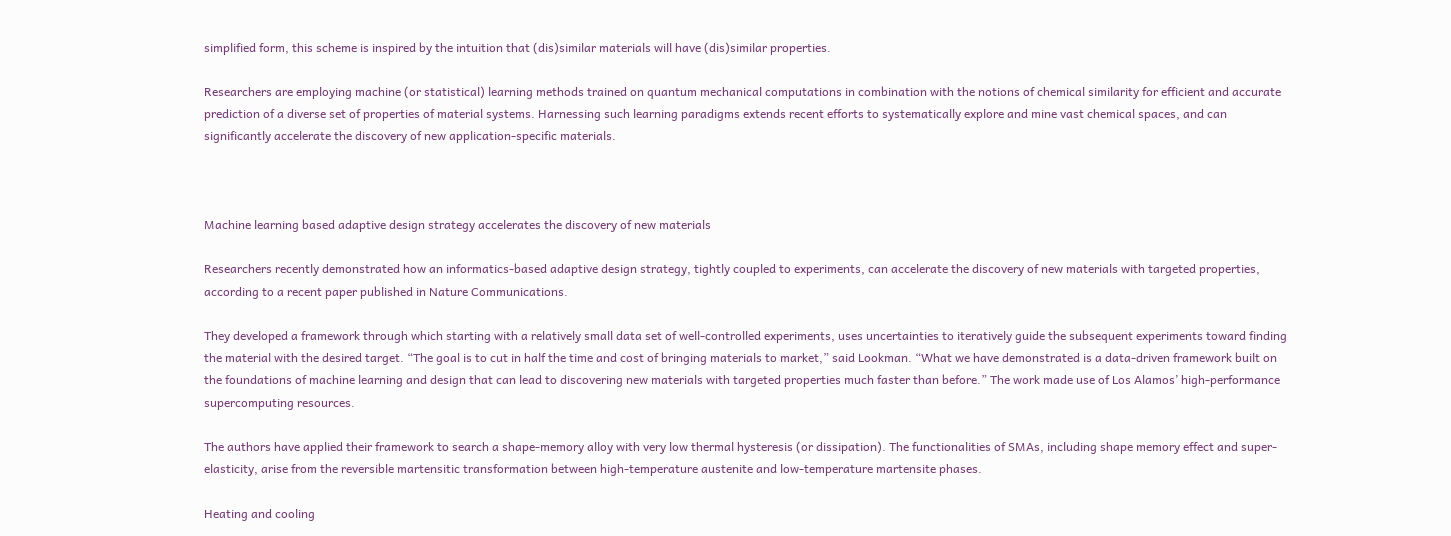simplified form, this scheme is inspired by the intuition that (dis)similar materials will have (dis)similar properties.

Researchers are employing machine (or statistical) learning methods trained on quantum mechanical computations in combination with the notions of chemical similarity for efficient and accurate prediction of a diverse set of properties of material systems. Harnessing such learning paradigms extends recent efforts to systematically explore and mine vast chemical spaces, and can significantly accelerate the discovery of new application-specific materials.



Machine learning based adaptive design strategy accelerates the discovery of new materials

Researchers recently demonstrated how an informatics-based adaptive design strategy, tightly coupled to experiments, can accelerate the discovery of new materials with targeted properties, according to a recent paper published in Nature Communications.

They developed a framework through which starting with a relatively small data set of well-controlled experiments, uses uncertainties to iteratively guide the subsequent experiments toward finding the material with the desired target. “The goal is to cut in half the time and cost of bringing materials to market,” said Lookman. “What we have demonstrated is a data-driven framework built on the foundations of machine learning and design that can lead to discovering new materials with targeted properties much faster than before.” The work made use of Los Alamos’ high-performance supercomputing resources.

The authors have applied their framework to search a shape-memory alloy with very low thermal hysteresis (or dissipation). The functionalities of SMAs, including shape memory effect and super-elasticity, arise from the reversible martensitic transformation between high-temperature austenite and low-temperature martensite phases.

Heating and cooling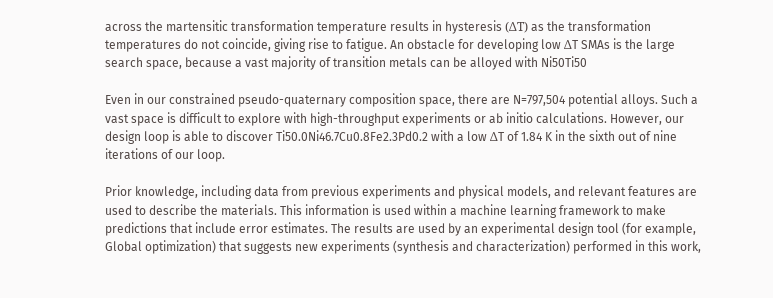across the martensitic transformation temperature results in hysteresis (ΔT) as the transformation temperatures do not coincide, giving rise to fatigue. An obstacle for developing low ΔT SMAs is the large search space, because a vast majority of transition metals can be alloyed with Ni50Ti50

Even in our constrained pseudo-quaternary composition space, there are N=797,504 potential alloys. Such a vast space is difficult to explore with high-throughput experiments or ab initio calculations. However, our design loop is able to discover Ti50.0Ni46.7Cu0.8Fe2.3Pd0.2 with a low ΔT of 1.84 K in the sixth out of nine iterations of our loop.

Prior knowledge, including data from previous experiments and physical models, and relevant features are used to describe the materials. This information is used within a machine learning framework to make predictions that include error estimates. The results are used by an experimental design tool (for example, Global optimization) that suggests new experiments (synthesis and characterization) performed in this work,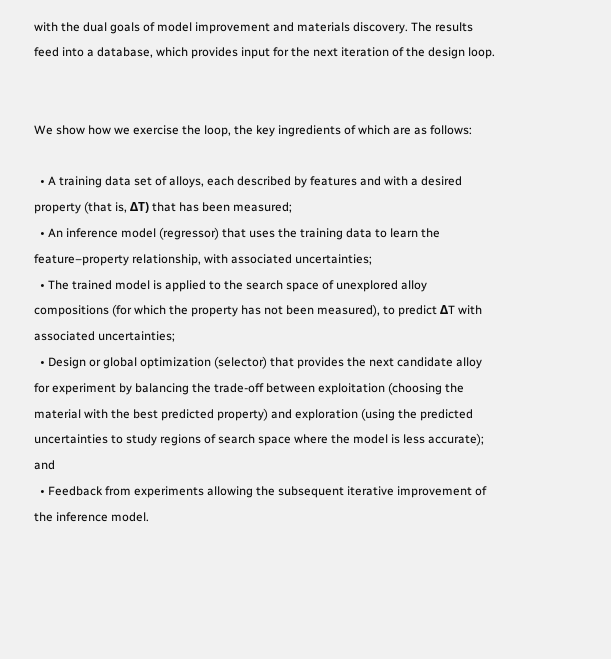with the dual goals of model improvement and materials discovery. The results feed into a database, which provides input for the next iteration of the design loop.


We show how we exercise the loop, the key ingredients of which are as follows:

  • A training data set of alloys, each described by features and with a desired property (that is, ΔT) that has been measured;
  • An inference model (regressor) that uses the training data to learn the feature–property relationship, with associated uncertainties;
  • The trained model is applied to the search space of unexplored alloy compositions (for which the property has not been measured), to predict ΔT with associated uncertainties;
  • Design or global optimization (selector) that provides the next candidate alloy for experiment by balancing the trade-off between exploitation (choosing the material with the best predicted property) and exploration (using the predicted uncertainties to study regions of search space where the model is less accurate); and
  • Feedback from experiments allowing the subsequent iterative improvement of the inference model.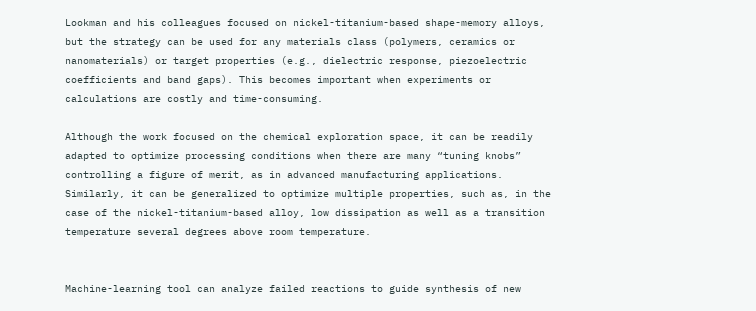Lookman and his colleagues focused on nickel-titanium-based shape-memory alloys, but the strategy can be used for any materials class (polymers, ceramics or nanomaterials) or target properties (e.g., dielectric response, piezoelectric coefficients and band gaps). This becomes important when experiments or calculations are costly and time-consuming.

Although the work focused on the chemical exploration space, it can be readily adapted to optimize processing conditions when there are many “tuning knobs” controlling a figure of merit, as in advanced manufacturing applications. Similarly, it can be generalized to optimize multiple properties, such as, in the case of the nickel-titanium-based alloy, low dissipation as well as a transition temperature several degrees above room temperature.


Machine-learning tool can analyze failed reactions to guide synthesis of new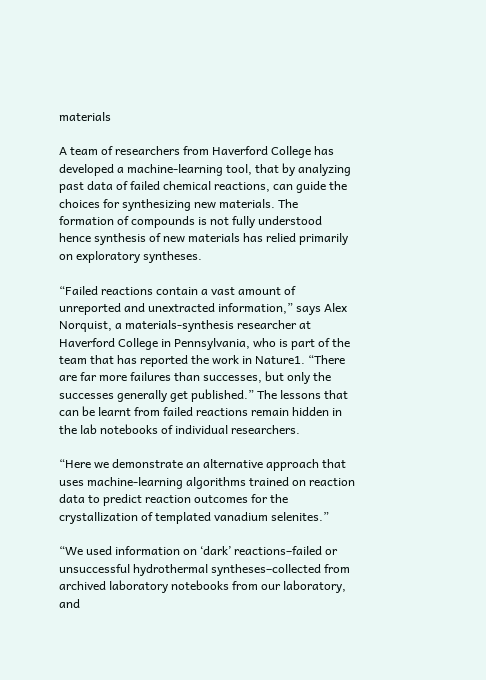materials

A team of researchers from Haverford College has developed a machine-learning tool, that by analyzing past data of failed chemical reactions, can guide the choices for synthesizing new materials. The formation of compounds is not fully understood hence synthesis of new materials has relied primarily on exploratory syntheses.

“Failed reactions contain a vast amount of unreported and unextracted information,” says Alex Norquist, a materials-synthesis researcher at Haverford College in Pennsylvania, who is part of the team that has reported the work in Nature1. “There are far more failures than successes, but only the successes generally get published.” The lessons that can be learnt from failed reactions remain hidden in the lab notebooks of individual researchers.

“Here we demonstrate an alternative approach that uses machine-learning algorithms trained on reaction data to predict reaction outcomes for the crystallization of templated vanadium selenites.”

“We used information on ‘dark’ reactions–failed or unsuccessful hydrothermal syntheses–collected from archived laboratory notebooks from our laboratory, and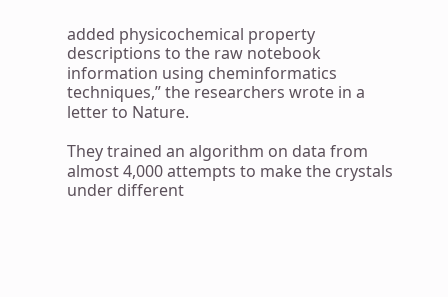added physicochemical property descriptions to the raw notebook information using cheminformatics techniques,” the researchers wrote in a letter to Nature.

They trained an algorithm on data from almost 4,000 attempts to make the crystals under different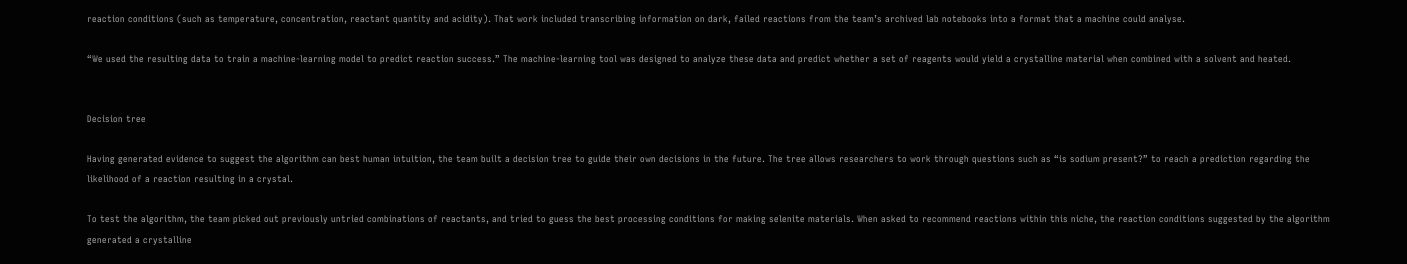reaction conditions (such as temperature, concentration, reactant quantity and acidity). That work included transcribing information on dark, failed reactions from the team’s archived lab notebooks into a format that a machine could analyse.

“We used the resulting data to train a machine-learning model to predict reaction success.” The machine-learning tool was designed to analyze these data and predict whether a set of reagents would yield a crystalline material when combined with a solvent and heated.


Decision tree

Having generated evidence to suggest the algorithm can best human intuition, the team built a decision tree to guide their own decisions in the future. The tree allows researchers to work through questions such as “is sodium present?” to reach a prediction regarding the likelihood of a reaction resulting in a crystal.

To test the algorithm, the team picked out previously untried combinations of reactants, and tried to guess the best processing conditions for making selenite materials. When asked to recommend reactions within this niche, the reaction conditions suggested by the algorithm generated a crystalline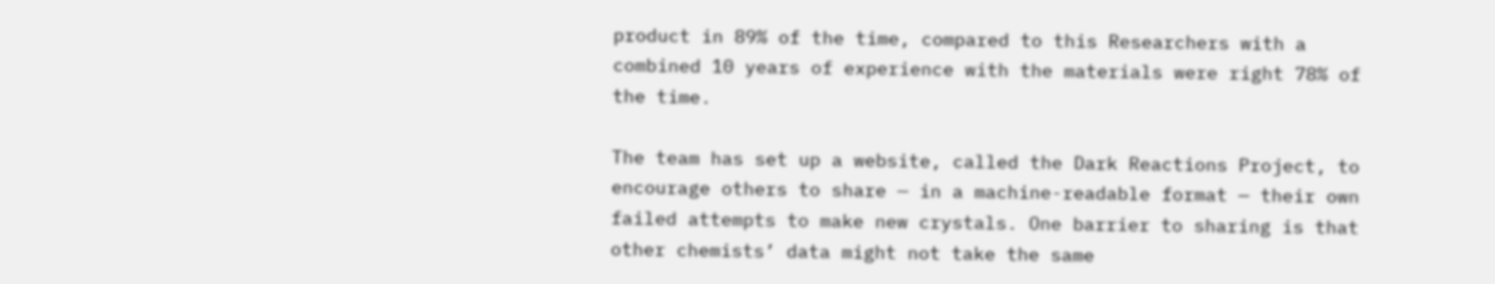product in 89% of the time, compared to this Researchers with a combined 10 years of experience with the materials were right 78% of the time.

The team has set up a website, called the Dark Reactions Project, to encourage others to share — in a machine-readable format — their own failed attempts to make new crystals. One barrier to sharing is that other chemists’ data might not take the same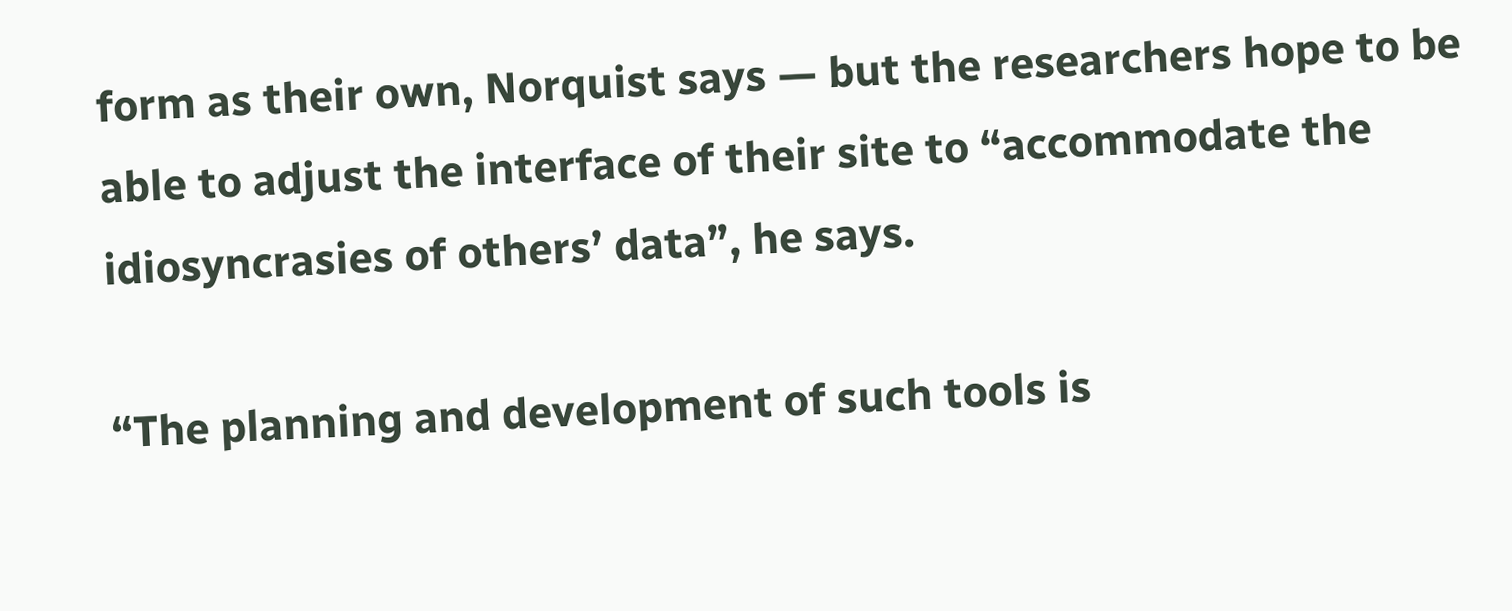form as their own, Norquist says — but the researchers hope to be able to adjust the interface of their site to “accommodate the idiosyncrasies of others’ data”, he says.

“The planning and development of such tools is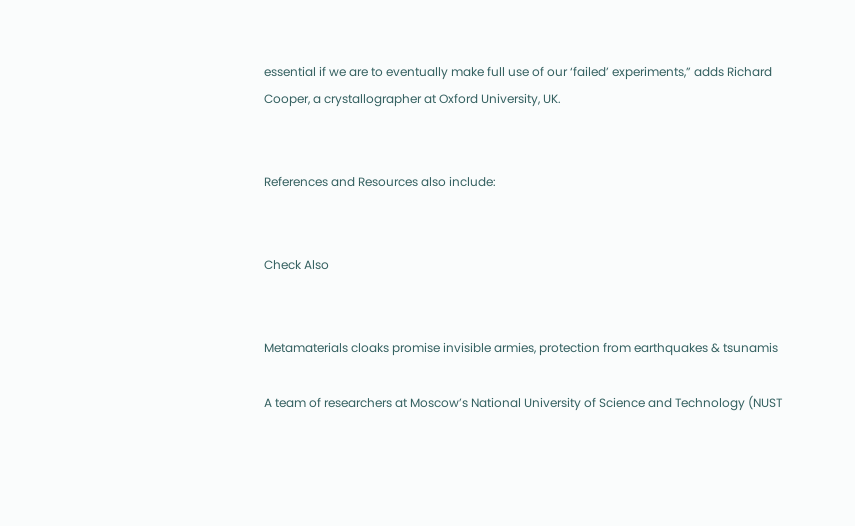essential if we are to eventually make full use of our ‘failed’ experiments,” adds Richard Cooper, a crystallographer at Oxford University, UK.


References and Resources also include:


Check Also


Metamaterials cloaks promise invisible armies, protection from earthquakes & tsunamis

A team of researchers at Moscow’s National University of Science and Technology (NUST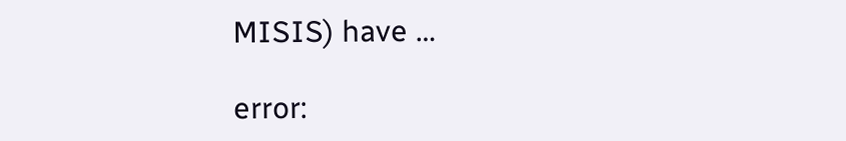MISIS) have …

error: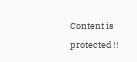Content is protected !!